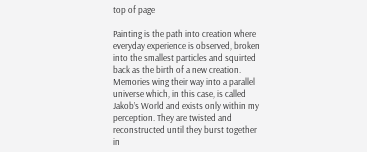top of page

Painting is the path into creation where everyday experience is observed, broken into the smallest particles and squirted back as the birth of a new creation. Memories wing their way into a parallel universe which, in this case, is called Jakob’s World and exists only within my perception. They are twisted and reconstructed until they burst together in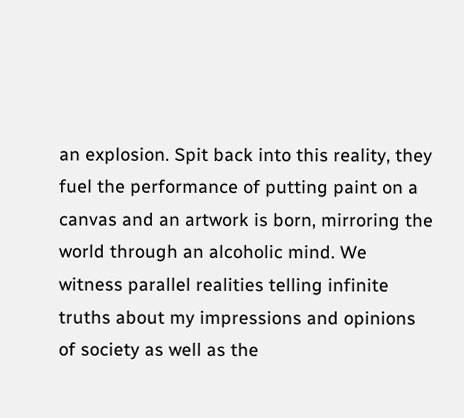an explosion. Spit back into this reality, they fuel the performance of putting paint on a canvas and an artwork is born, mirroring the world through an alcoholic mind. We witness parallel realities telling infinite truths about my impressions and opinions of society as well as the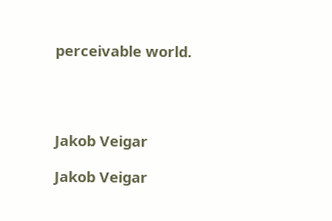perceivable world.




Jakob Veigar

Jakob Veigar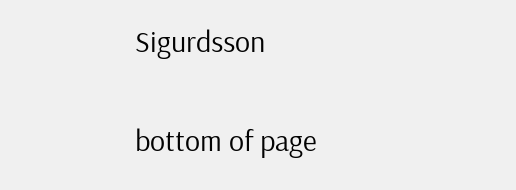Sigurdsson


bottom of page